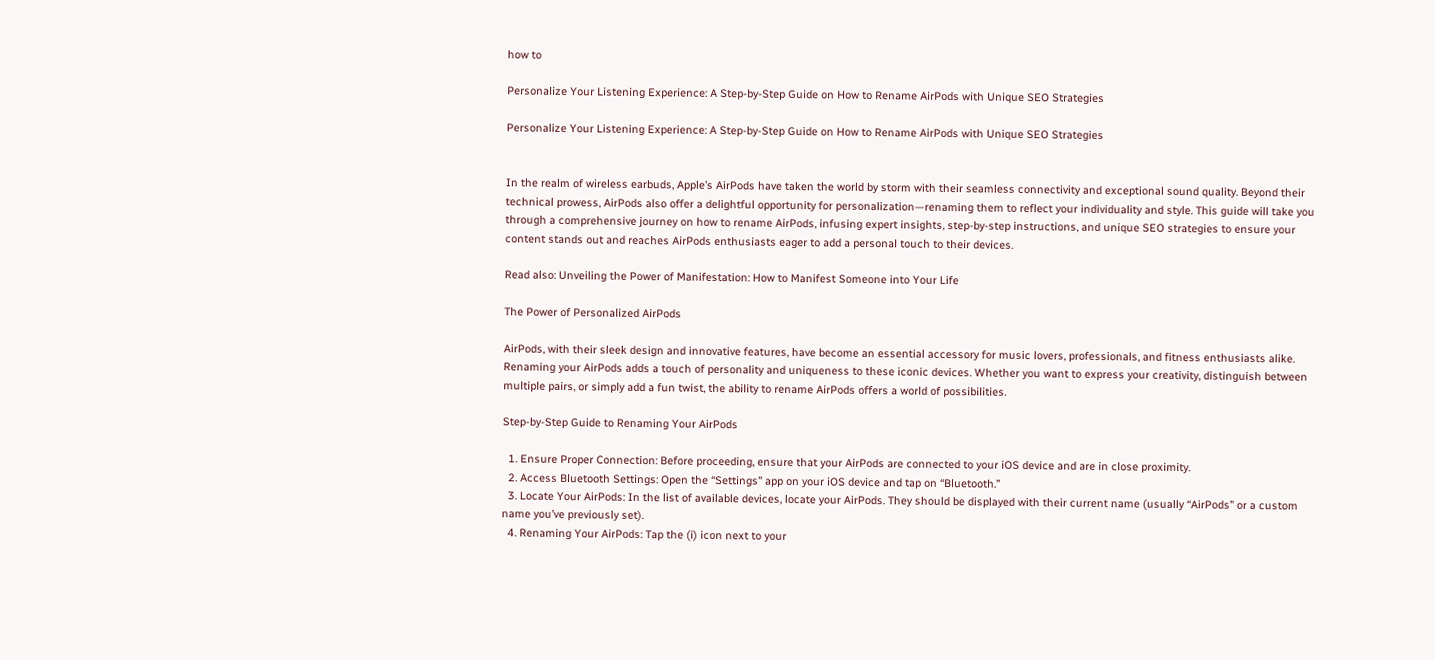how to

Personalize Your Listening Experience: A Step-by-Step Guide on How to Rename AirPods with Unique SEO Strategies

Personalize Your Listening Experience: A Step-by-Step Guide on How to Rename AirPods with Unique SEO Strategies


In the realm of wireless earbuds, Apple’s AirPods have taken the world by storm with their seamless connectivity and exceptional sound quality. Beyond their technical prowess, AirPods also offer a delightful opportunity for personalization—renaming them to reflect your individuality and style. This guide will take you through a comprehensive journey on how to rename AirPods, infusing expert insights, step-by-step instructions, and unique SEO strategies to ensure your content stands out and reaches AirPods enthusiasts eager to add a personal touch to their devices.

Read also: Unveiling the Power of Manifestation: How to Manifest Someone into Your Life

The Power of Personalized AirPods

AirPods, with their sleek design and innovative features, have become an essential accessory for music lovers, professionals, and fitness enthusiasts alike. Renaming your AirPods adds a touch of personality and uniqueness to these iconic devices. Whether you want to express your creativity, distinguish between multiple pairs, or simply add a fun twist, the ability to rename AirPods offers a world of possibilities.

Step-by-Step Guide to Renaming Your AirPods

  1. Ensure Proper Connection: Before proceeding, ensure that your AirPods are connected to your iOS device and are in close proximity.
  2. Access Bluetooth Settings: Open the “Settings” app on your iOS device and tap on “Bluetooth.”
  3. Locate Your AirPods: In the list of available devices, locate your AirPods. They should be displayed with their current name (usually “AirPods” or a custom name you’ve previously set).
  4. Renaming Your AirPods: Tap the (i) icon next to your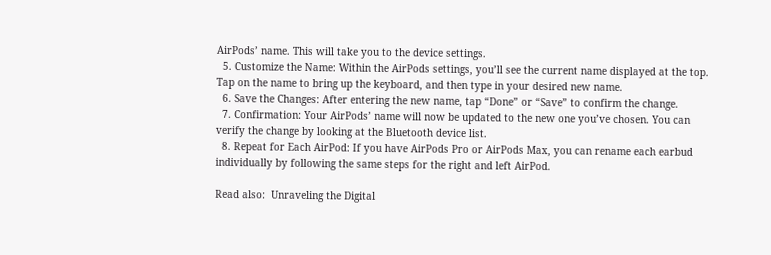AirPods’ name. This will take you to the device settings.
  5. Customize the Name: Within the AirPods settings, you’ll see the current name displayed at the top. Tap on the name to bring up the keyboard, and then type in your desired new name.
  6. Save the Changes: After entering the new name, tap “Done” or “Save” to confirm the change.
  7. Confirmation: Your AirPods’ name will now be updated to the new one you’ve chosen. You can verify the change by looking at the Bluetooth device list.
  8. Repeat for Each AirPod: If you have AirPods Pro or AirPods Max, you can rename each earbud individually by following the same steps for the right and left AirPod.

Read also:  Unraveling the Digital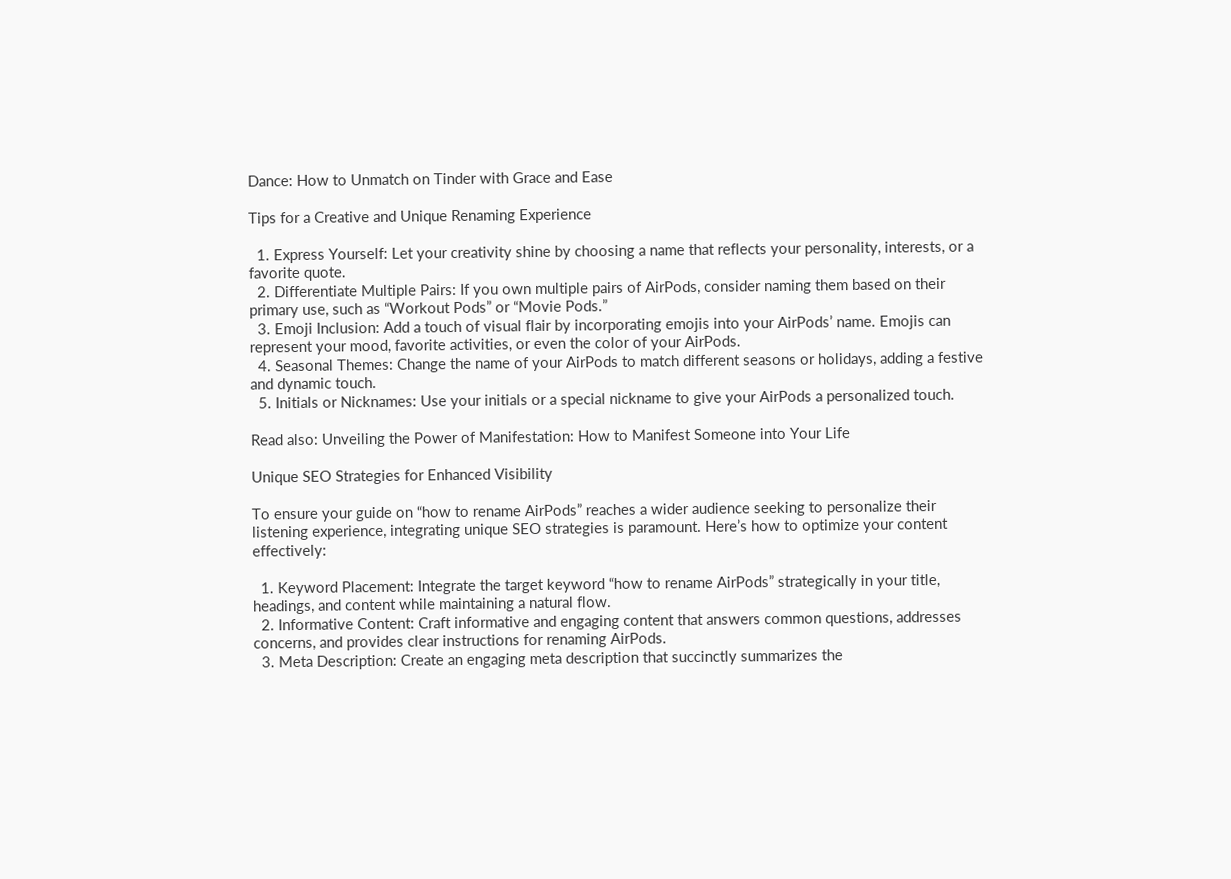Dance: How to Unmatch on Tinder with Grace and Ease

Tips for a Creative and Unique Renaming Experience

  1. Express Yourself: Let your creativity shine by choosing a name that reflects your personality, interests, or a favorite quote.
  2. Differentiate Multiple Pairs: If you own multiple pairs of AirPods, consider naming them based on their primary use, such as “Workout Pods” or “Movie Pods.”
  3. Emoji Inclusion: Add a touch of visual flair by incorporating emojis into your AirPods’ name. Emojis can represent your mood, favorite activities, or even the color of your AirPods.
  4. Seasonal Themes: Change the name of your AirPods to match different seasons or holidays, adding a festive and dynamic touch.
  5. Initials or Nicknames: Use your initials or a special nickname to give your AirPods a personalized touch.

Read also: Unveiling the Power of Manifestation: How to Manifest Someone into Your Life

Unique SEO Strategies for Enhanced Visibility

To ensure your guide on “how to rename AirPods” reaches a wider audience seeking to personalize their listening experience, integrating unique SEO strategies is paramount. Here’s how to optimize your content effectively:

  1. Keyword Placement: Integrate the target keyword “how to rename AirPods” strategically in your title, headings, and content while maintaining a natural flow.
  2. Informative Content: Craft informative and engaging content that answers common questions, addresses concerns, and provides clear instructions for renaming AirPods.
  3. Meta Description: Create an engaging meta description that succinctly summarizes the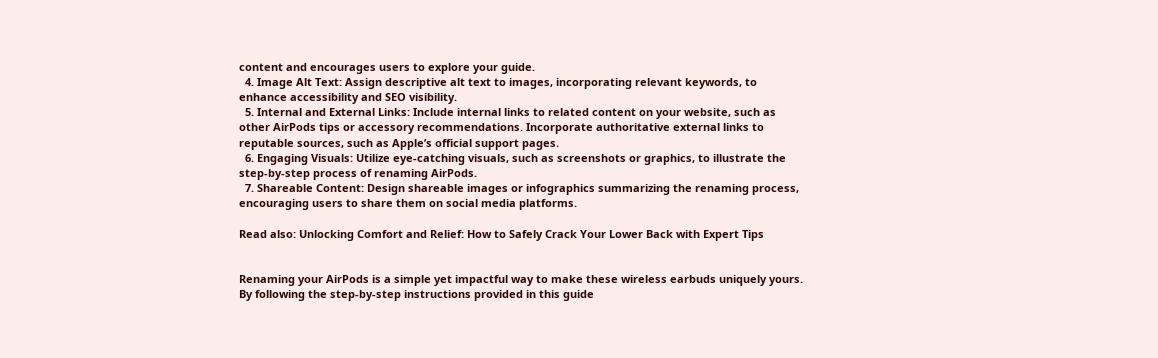content and encourages users to explore your guide.
  4. Image Alt Text: Assign descriptive alt text to images, incorporating relevant keywords, to enhance accessibility and SEO visibility.
  5. Internal and External Links: Include internal links to related content on your website, such as other AirPods tips or accessory recommendations. Incorporate authoritative external links to reputable sources, such as Apple’s official support pages.
  6. Engaging Visuals: Utilize eye-catching visuals, such as screenshots or graphics, to illustrate the step-by-step process of renaming AirPods.
  7. Shareable Content: Design shareable images or infographics summarizing the renaming process, encouraging users to share them on social media platforms.

Read also: Unlocking Comfort and Relief: How to Safely Crack Your Lower Back with Expert Tips


Renaming your AirPods is a simple yet impactful way to make these wireless earbuds uniquely yours. By following the step-by-step instructions provided in this guide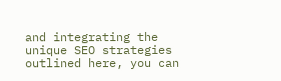and integrating the unique SEO strategies outlined here, you can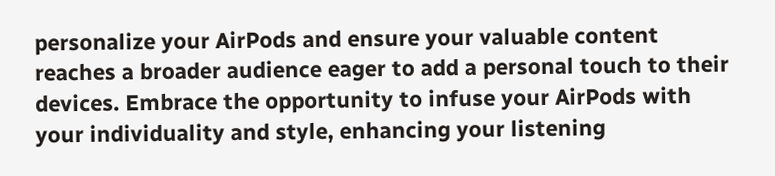personalize your AirPods and ensure your valuable content reaches a broader audience eager to add a personal touch to their devices. Embrace the opportunity to infuse your AirPods with your individuality and style, enhancing your listening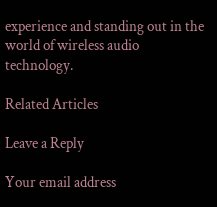experience and standing out in the world of wireless audio technology.

Related Articles

Leave a Reply

Your email address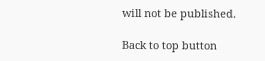will not be published.

Back to top button